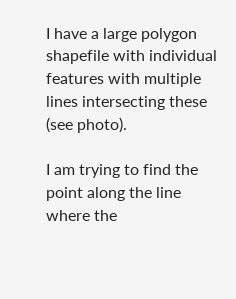I have a large polygon shapefile with individual features with multiple lines intersecting these (see photo).

I am trying to find the point along the line where the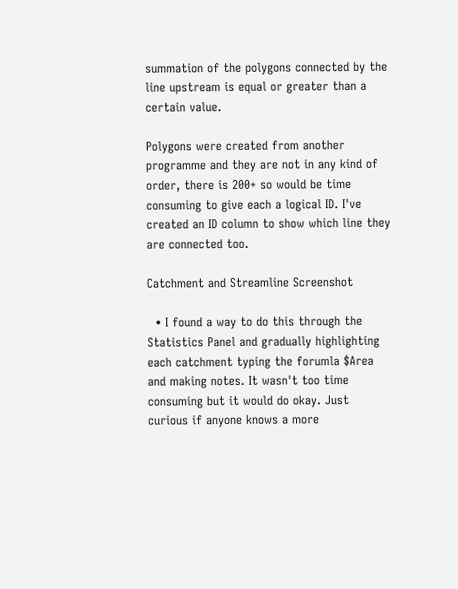summation of the polygons connected by the line upstream is equal or greater than a certain value.

Polygons were created from another programme and they are not in any kind of order, there is 200+ so would be time consuming to give each a logical ID. I've created an ID column to show which line they are connected too.

Catchment and Streamline Screenshot

  • I found a way to do this through the Statistics Panel and gradually highlighting each catchment typing the forumla $Area and making notes. It wasn't too time consuming but it would do okay. Just curious if anyone knows a more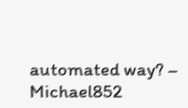automated way? – Michael852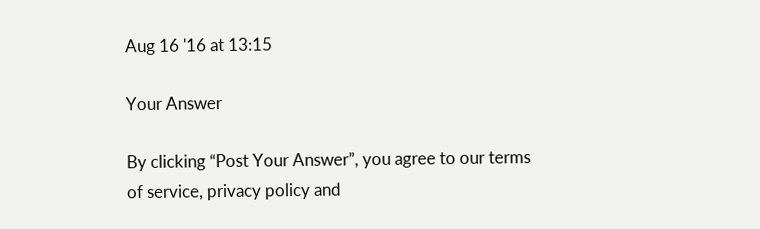Aug 16 '16 at 13:15

Your Answer

By clicking “Post Your Answer”, you agree to our terms of service, privacy policy and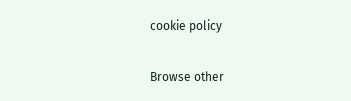cookie policy

Browse other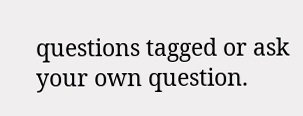questions tagged or ask your own question.